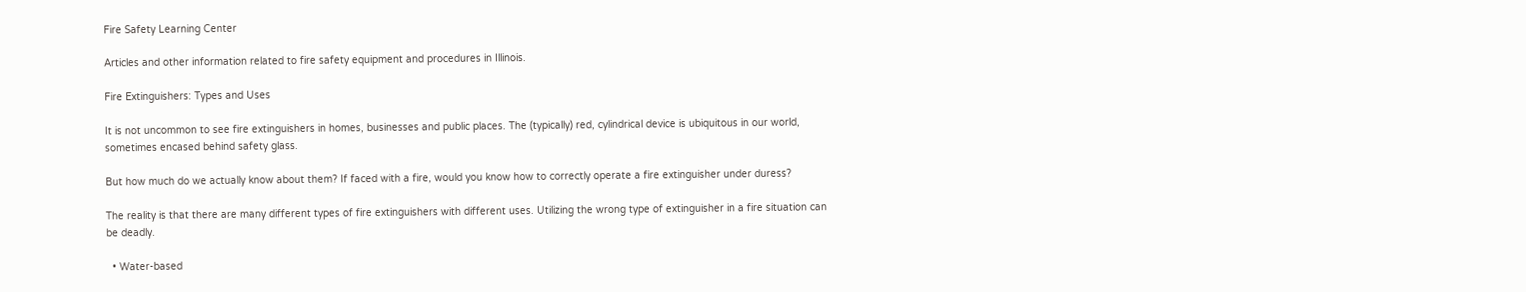Fire Safety Learning Center

Articles and other information related to fire safety equipment and procedures in Illinois.

Fire Extinguishers: Types and Uses

It is not uncommon to see fire extinguishers in homes, businesses and public places. The (typically) red, cylindrical device is ubiquitous in our world, sometimes encased behind safety glass.

But how much do we actually know about them? If faced with a fire, would you know how to correctly operate a fire extinguisher under duress?

The reality is that there are many different types of fire extinguishers with different uses. Utilizing the wrong type of extinguisher in a fire situation can be deadly.

  • Water-based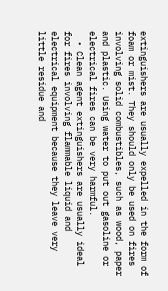extinguishers are usually expelled in the form of foam or mist. They should only be used on fires involving solid combustibles, such as wood, paper and plastic. Using water to put out gasoline or electrical fires can be very harmful.
  • Clean agent extinguishers are usually ideal for fires involving flammable liquid and electrical equipment because they leave very little residue and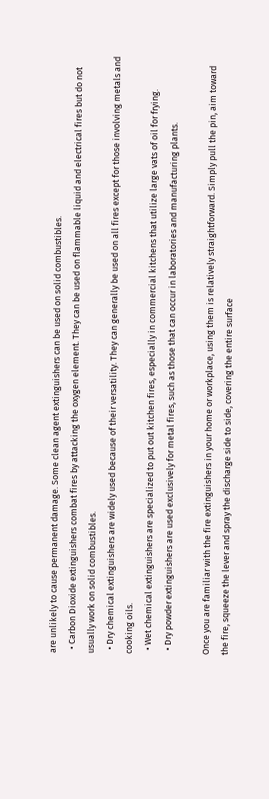are unlikely to cause permanent damage. Some clean agent extinguishers can be used on solid combustibles.
  • Carbon Dioxide extinguishers combat fires by attacking the oxygen element. They can be used on flammable liquid and electrical fires but do not usually work on solid combustibles.
  • Dry chemical extinguishers are widely used because of their versatility. They can generally be used on all fires except for those involving metals and cooking oils.
  • Wet chemical extinguishers are specialized to put out kitchen fires, especially in commercial kitchens that utilize large vats of oil for frying.
  • Dry powder extinguishers are used exclusively for metal fires, such as those that can occur in laboratories and manufacturing plants.

Once you are familiar with the fire extinguishers in your home or workplace, using them is relatively straightforward. Simply pull the pin, aim toward the fire, squeeze the lever and spray the discharge side to side, covering the entire surface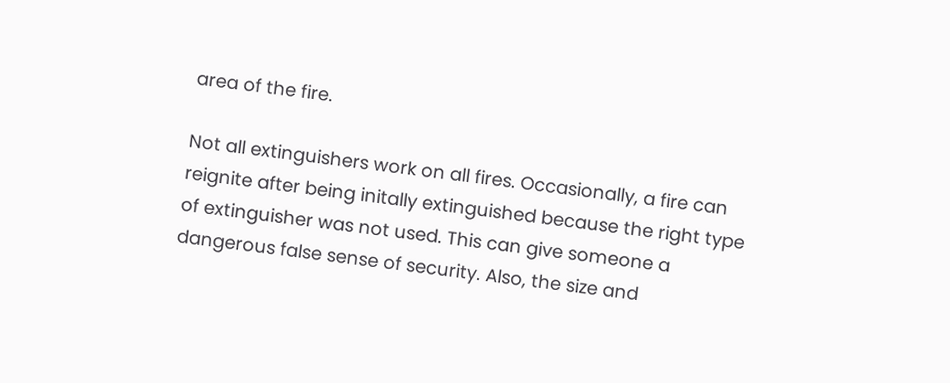area of the fire.

Not all extinguishers work on all fires. Occasionally, a fire can reignite after being initally extinguished because the right type of extinguisher was not used. This can give someone a dangerous false sense of security. Also, the size and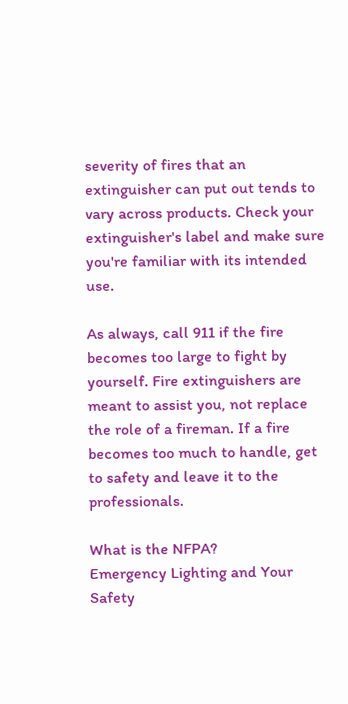severity of fires that an extinguisher can put out tends to vary across products. Check your extinguisher's label and make sure you're familiar with its intended use.

As always, call 911 if the fire becomes too large to fight by yourself. Fire extinguishers are meant to assist you, not replace the role of a fireman. If a fire becomes too much to handle, get to safety and leave it to the professionals.

What is the NFPA?
Emergency Lighting and Your Safety